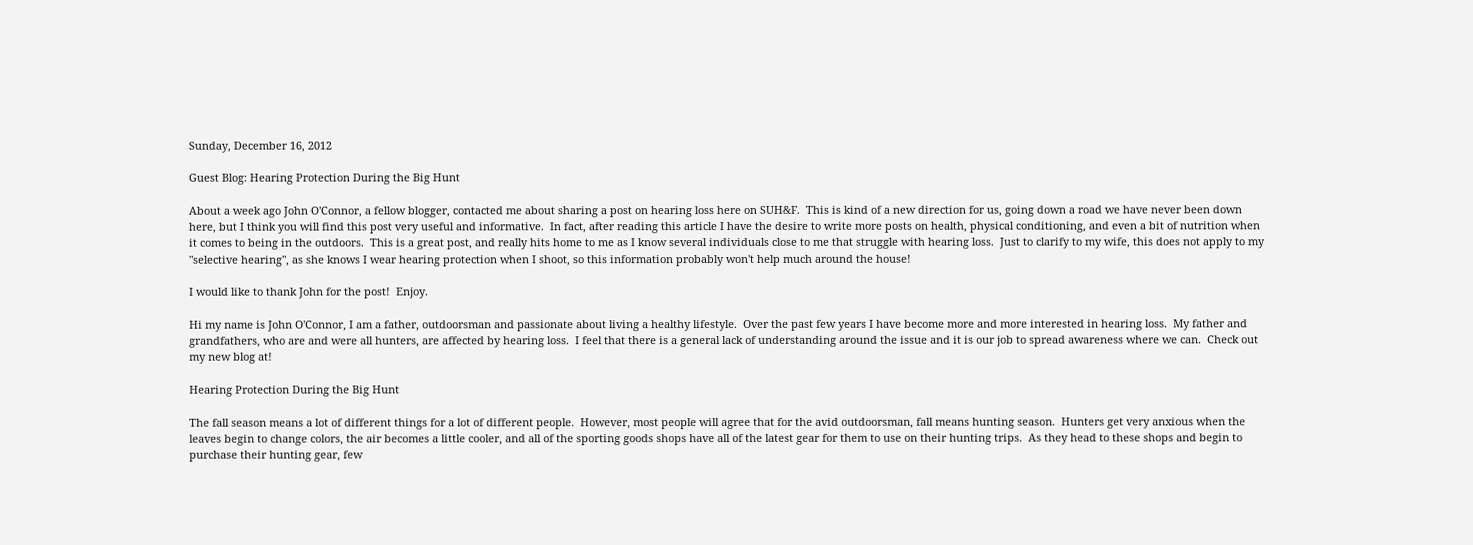Sunday, December 16, 2012

Guest Blog: Hearing Protection During the Big Hunt

About a week ago John O'Connor, a fellow blogger, contacted me about sharing a post on hearing loss here on SUH&F.  This is kind of a new direction for us, going down a road we have never been down here, but I think you will find this post very useful and informative.  In fact, after reading this article I have the desire to write more posts on health, physical conditioning, and even a bit of nutrition when it comes to being in the outdoors.  This is a great post, and really hits home to me as I know several individuals close to me that struggle with hearing loss.  Just to clarify to my wife, this does not apply to my "selective hearing", as she knows I wear hearing protection when I shoot, so this information probably won't help much around the house!

I would like to thank John for the post!  Enjoy.

Hi my name is John O'Connor, I am a father, outdoorsman and passionate about living a healthy lifestyle.  Over the past few years I have become more and more interested in hearing loss.  My father and grandfathers, who are and were all hunters, are affected by hearing loss.  I feel that there is a general lack of understanding around the issue and it is our job to spread awareness where we can.  Check out my new blog at!

Hearing Protection During the Big Hunt

The fall season means a lot of different things for a lot of different people.  However, most people will agree that for the avid outdoorsman, fall means hunting season.  Hunters get very anxious when the leaves begin to change colors, the air becomes a little cooler, and all of the sporting goods shops have all of the latest gear for them to use on their hunting trips.  As they head to these shops and begin to purchase their hunting gear, few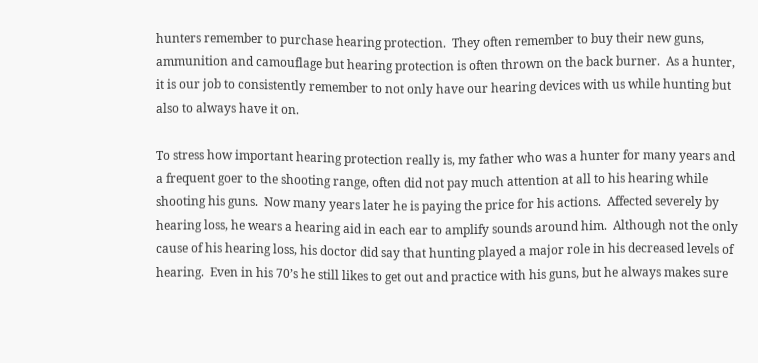hunters remember to purchase hearing protection.  They often remember to buy their new guns, ammunition and camouflage but hearing protection is often thrown on the back burner.  As a hunter, it is our job to consistently remember to not only have our hearing devices with us while hunting but also to always have it on.

To stress how important hearing protection really is, my father who was a hunter for many years and a frequent goer to the shooting range, often did not pay much attention at all to his hearing while shooting his guns.  Now many years later he is paying the price for his actions.  Affected severely by hearing loss, he wears a hearing aid in each ear to amplify sounds around him.  Although not the only cause of his hearing loss, his doctor did say that hunting played a major role in his decreased levels of hearing.  Even in his 70’s he still likes to get out and practice with his guns, but he always makes sure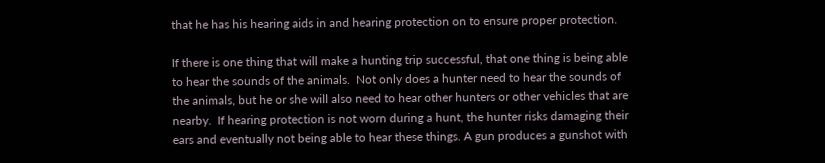that he has his hearing aids in and hearing protection on to ensure proper protection.

If there is one thing that will make a hunting trip successful, that one thing is being able to hear the sounds of the animals.  Not only does a hunter need to hear the sounds of the animals, but he or she will also need to hear other hunters or other vehicles that are nearby.  If hearing protection is not worn during a hunt, the hunter risks damaging their ears and eventually not being able to hear these things. A gun produces a gunshot with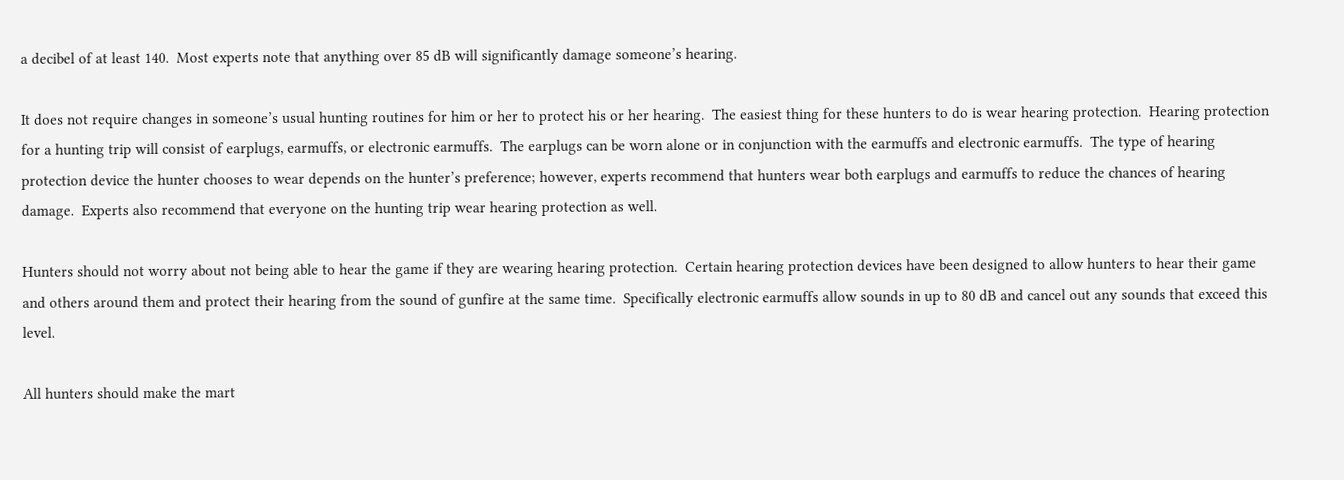a decibel of at least 140.  Most experts note that anything over 85 dB will significantly damage someone’s hearing.

It does not require changes in someone’s usual hunting routines for him or her to protect his or her hearing.  The easiest thing for these hunters to do is wear hearing protection.  Hearing protection for a hunting trip will consist of earplugs, earmuffs, or electronic earmuffs.  The earplugs can be worn alone or in conjunction with the earmuffs and electronic earmuffs.  The type of hearing protection device the hunter chooses to wear depends on the hunter’s preference; however, experts recommend that hunters wear both earplugs and earmuffs to reduce the chances of hearing damage.  Experts also recommend that everyone on the hunting trip wear hearing protection as well.

Hunters should not worry about not being able to hear the game if they are wearing hearing protection.  Certain hearing protection devices have been designed to allow hunters to hear their game and others around them and protect their hearing from the sound of gunfire at the same time.  Specifically electronic earmuffs allow sounds in up to 80 dB and cancel out any sounds that exceed this level.

All hunters should make the mart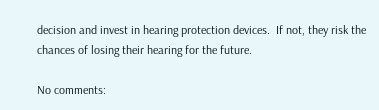decision and invest in hearing protection devices.  If not, they risk the chances of losing their hearing for the future.

No comments: